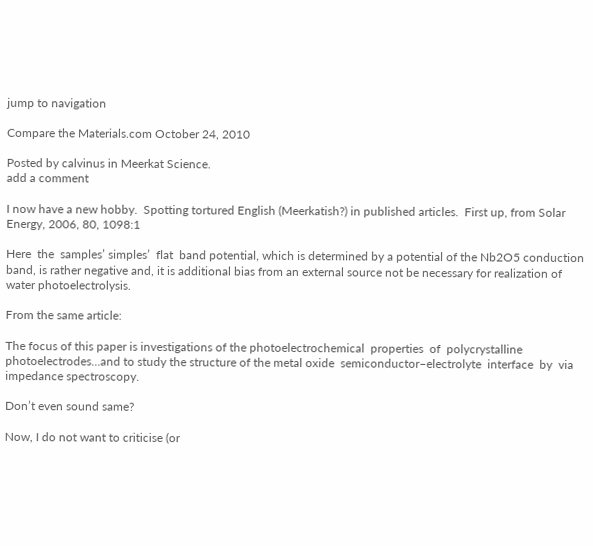jump to navigation

Compare the Materials.com October 24, 2010

Posted by calvinus in Meerkat Science.
add a comment

I now have a new hobby.  Spotting tortured English (Meerkatish?) in published articles.  First up, from Solar Energy, 2006, 80, 1098:1

Here  the  samples’ simples’  flat  band potential, which is determined by a potential of the Nb2O5 conduction band, is rather negative and, it is additional bias from an external source not be necessary for realization of water photoelectrolysis.

From the same article:

The focus of this paper is investigations of the photoelectrochemical  properties  of  polycrystalline photoelectrodes…and to study the structure of the metal oxide  semiconductor–electrolyte  interface  by  via impedance spectroscopy.

Don’t even sound same?

Now, I do not want to criticise (or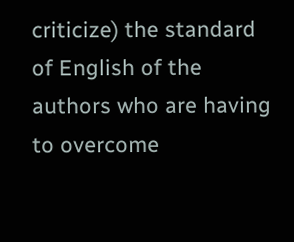criticize) the standard of English of the authors who are having to overcome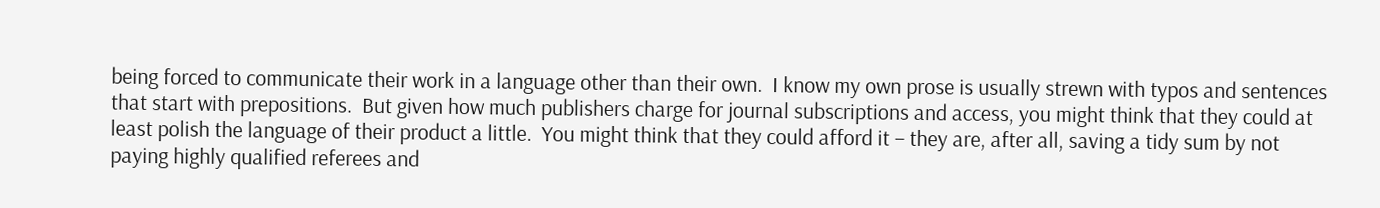being forced to communicate their work in a language other than their own.  I know my own prose is usually strewn with typos and sentences that start with prepositions.  But given how much publishers charge for journal subscriptions and access, you might think that they could at least polish the language of their product a little.  You might think that they could afford it – they are, after all, saving a tidy sum by not paying highly qualified referees and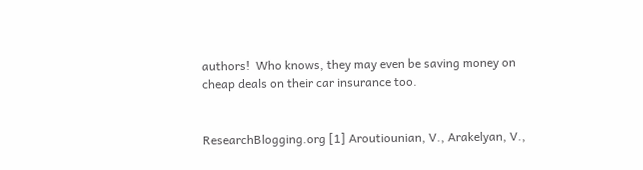authors!  Who knows, they may even be saving money on cheap deals on their car insurance too.


ResearchBlogging.org [1] Aroutiounian, V., Arakelyan, V.,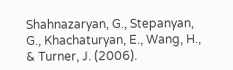Shahnazaryan, G., Stepanyan, G., Khachaturyan, E., Wang, H., & Turner, J. (2006).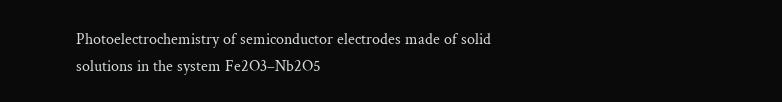Photoelectrochemistry of semiconductor electrodes made of solid solutions in the system Fe2O3–Nb2O5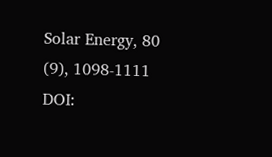Solar Energy, 80 (9), 1098-1111 DOI: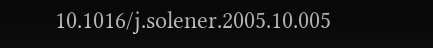10.1016/j.solener.2005.10.005